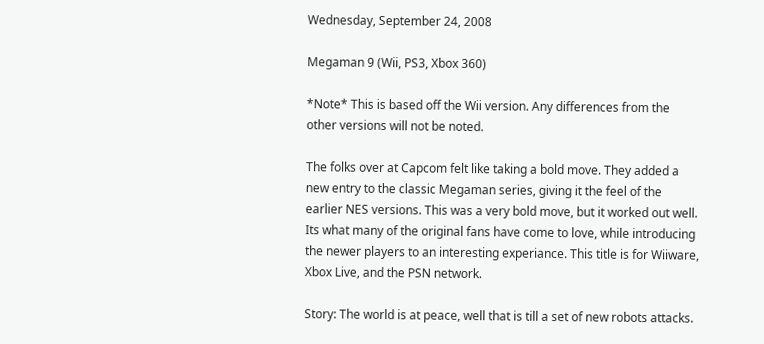Wednesday, September 24, 2008

Megaman 9 (Wii, PS3, Xbox 360)

*Note* This is based off the Wii version. Any differences from the other versions will not be noted.

The folks over at Capcom felt like taking a bold move. They added a new entry to the classic Megaman series, giving it the feel of the earlier NES versions. This was a very bold move, but it worked out well. Its what many of the original fans have come to love, while introducing the newer players to an interesting experiance. This title is for Wiiware, Xbox Live, and the PSN network.

Story: The world is at peace, well that is till a set of new robots attacks.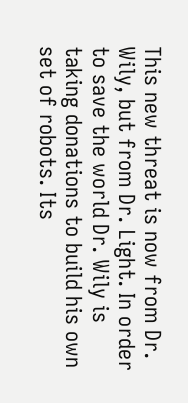This new threat is now from Dr. Wily, but from Dr. Light. In order to save the world Dr. Wily is taking donations to build his own set of robots. Its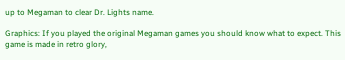up to Megaman to clear Dr. Lights name.

Graphics: If you played the original Megaman games you should know what to expect. This game is made in retro glory,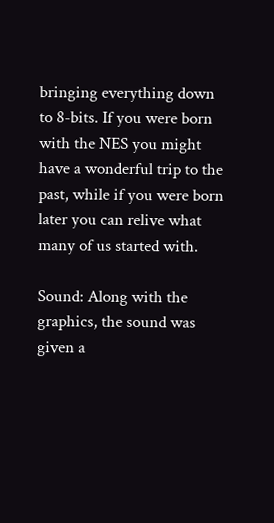bringing everything down to 8-bits. If you were born with the NES you might have a wonderful trip to the past, while if you were born later you can relive what many of us started with.

Sound: Along with the graphics, the sound was given a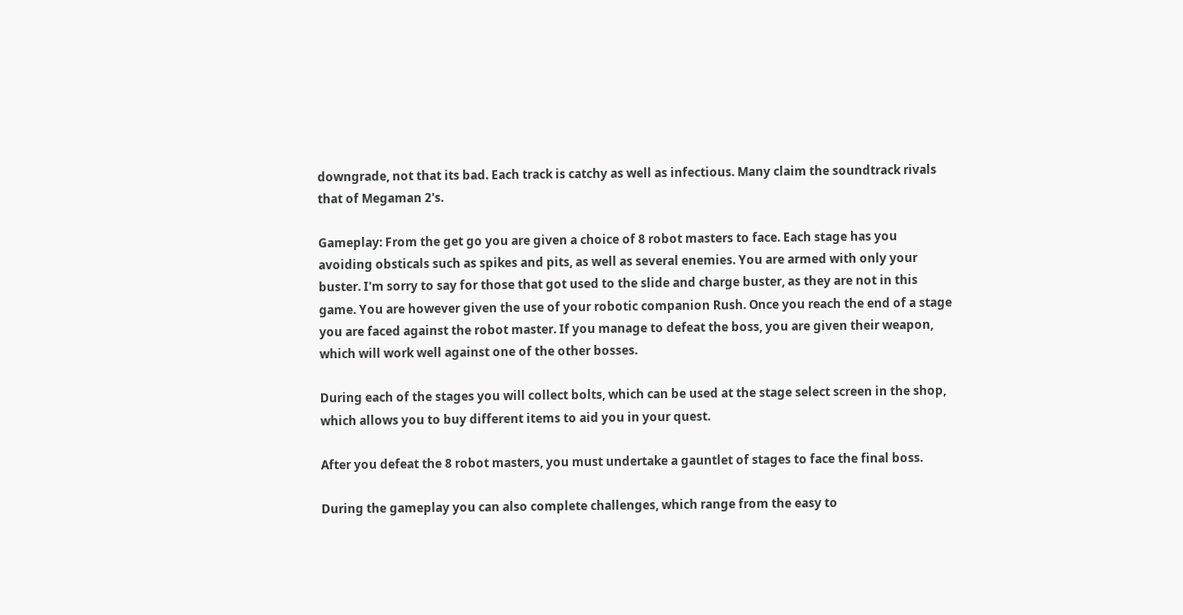downgrade, not that its bad. Each track is catchy as well as infectious. Many claim the soundtrack rivals that of Megaman 2's.

Gameplay: From the get go you are given a choice of 8 robot masters to face. Each stage has you avoiding obsticals such as spikes and pits, as well as several enemies. You are armed with only your buster. I'm sorry to say for those that got used to the slide and charge buster, as they are not in this game. You are however given the use of your robotic companion Rush. Once you reach the end of a stage you are faced against the robot master. If you manage to defeat the boss, you are given their weapon, which will work well against one of the other bosses.

During each of the stages you will collect bolts, which can be used at the stage select screen in the shop, which allows you to buy different items to aid you in your quest.

After you defeat the 8 robot masters, you must undertake a gauntlet of stages to face the final boss.

During the gameplay you can also complete challenges, which range from the easy to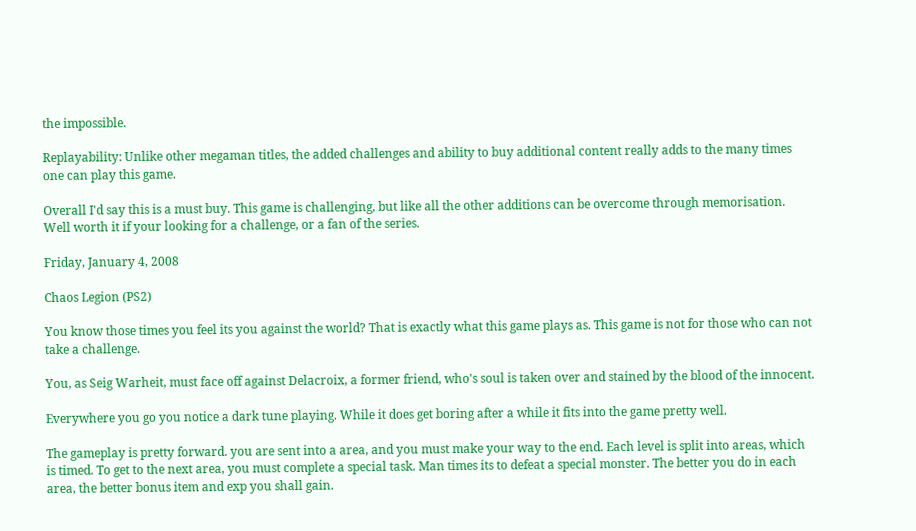the impossible.

Replayability: Unlike other megaman titles, the added challenges and ability to buy additional content really adds to the many times one can play this game.

Overall I'd say this is a must buy. This game is challenging, but like all the other additions can be overcome through memorisation. Well worth it if your looking for a challenge, or a fan of the series.

Friday, January 4, 2008

Chaos Legion (PS2)

You know those times you feel its you against the world? That is exactly what this game plays as. This game is not for those who can not take a challenge.

You, as Seig Warheit, must face off against Delacroix, a former friend, who's soul is taken over and stained by the blood of the innocent.

Everywhere you go you notice a dark tune playing. While it does get boring after a while it fits into the game pretty well.

The gameplay is pretty forward. you are sent into a area, and you must make your way to the end. Each level is split into areas, which is timed. To get to the next area, you must complete a special task. Man times its to defeat a special monster. The better you do in each area, the better bonus item and exp you shall gain.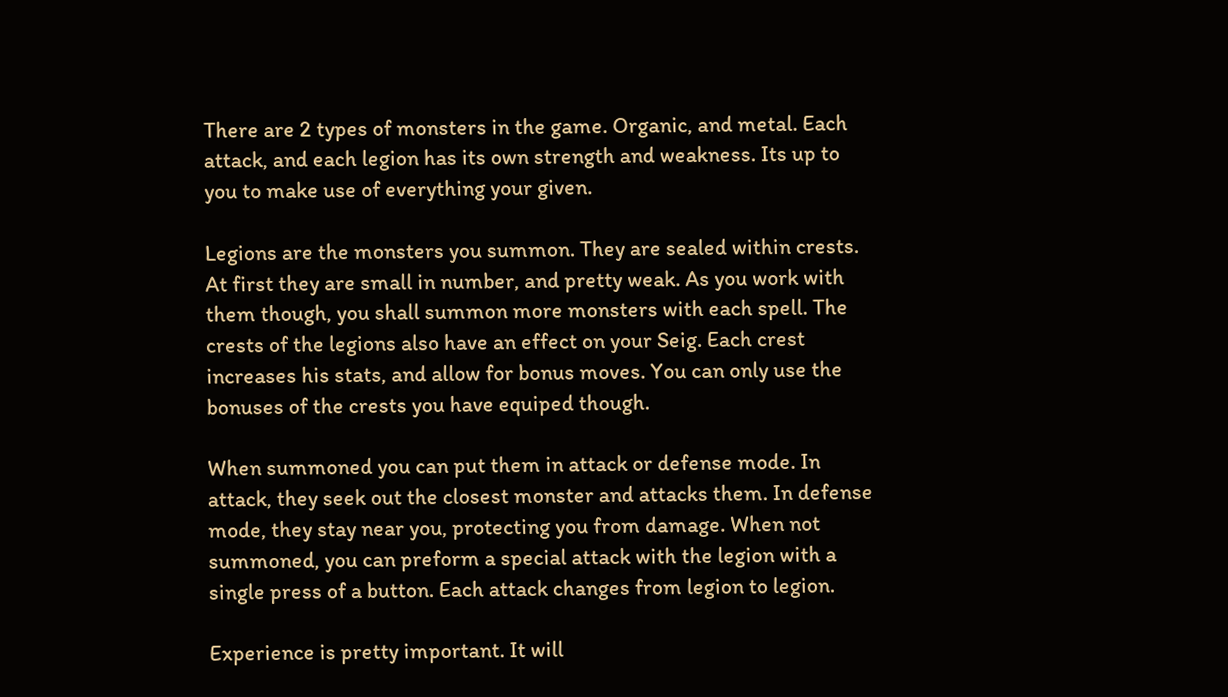There are 2 types of monsters in the game. Organic, and metal. Each attack, and each legion has its own strength and weakness. Its up to you to make use of everything your given.

Legions are the monsters you summon. They are sealed within crests. At first they are small in number, and pretty weak. As you work with them though, you shall summon more monsters with each spell. The crests of the legions also have an effect on your Seig. Each crest increases his stats, and allow for bonus moves. You can only use the bonuses of the crests you have equiped though.

When summoned you can put them in attack or defense mode. In attack, they seek out the closest monster and attacks them. In defense mode, they stay near you, protecting you from damage. When not summoned, you can preform a special attack with the legion with a single press of a button. Each attack changes from legion to legion.

Experience is pretty important. It will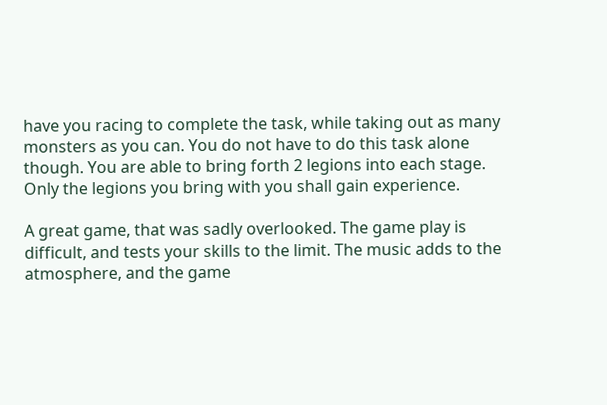have you racing to complete the task, while taking out as many monsters as you can. You do not have to do this task alone though. You are able to bring forth 2 legions into each stage. Only the legions you bring with you shall gain experience.

A great game, that was sadly overlooked. The game play is difficult, and tests your skills to the limit. The music adds to the atmosphere, and the game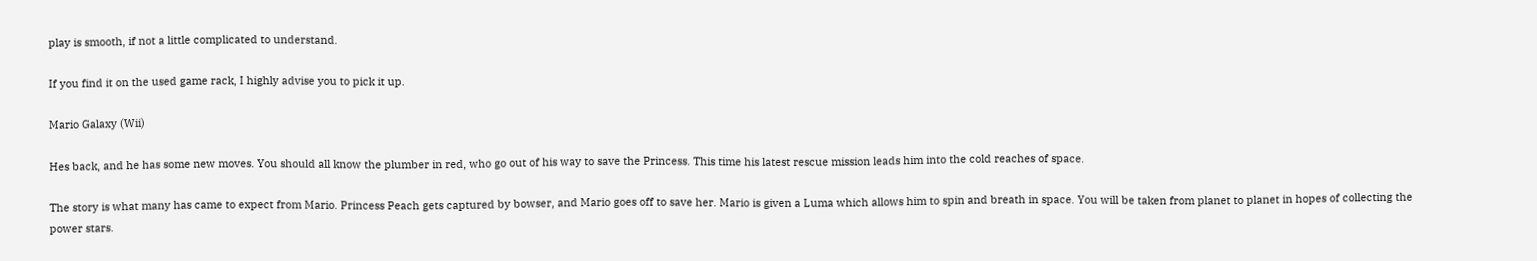play is smooth, if not a little complicated to understand.

If you find it on the used game rack, I highly advise you to pick it up.

Mario Galaxy (Wii)

Hes back, and he has some new moves. You should all know the plumber in red, who go out of his way to save the Princess. This time his latest rescue mission leads him into the cold reaches of space.

The story is what many has came to expect from Mario. Princess Peach gets captured by bowser, and Mario goes off to save her. Mario is given a Luma which allows him to spin and breath in space. You will be taken from planet to planet in hopes of collecting the power stars.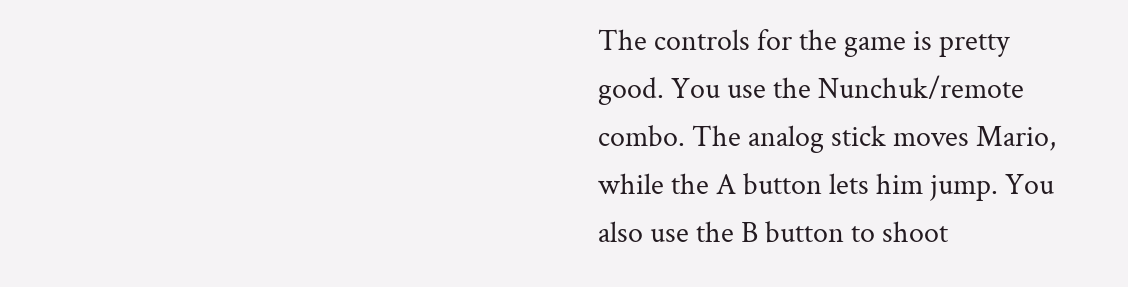The controls for the game is pretty good. You use the Nunchuk/remote combo. The analog stick moves Mario, while the A button lets him jump. You also use the B button to shoot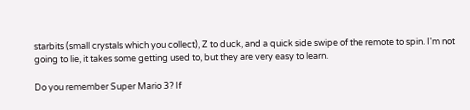starbits (small crystals which you collect), Z to duck, and a quick side swipe of the remote to spin. I'm not going to lie, it takes some getting used to, but they are very easy to learn.

Do you remember Super Mario 3? If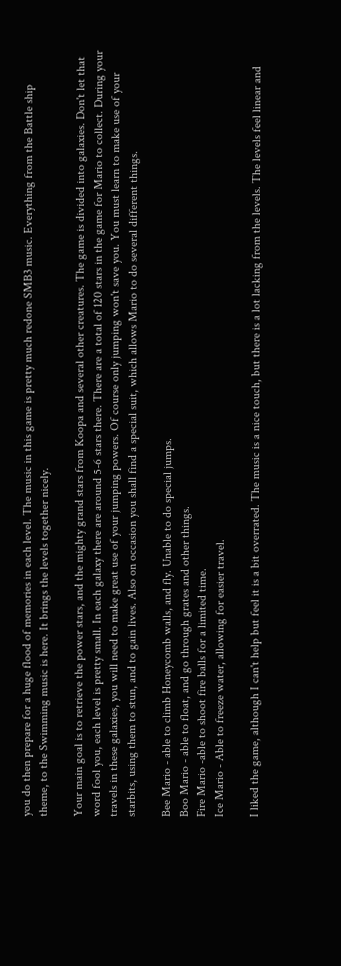you do then prepare for a huge flood of memories in each level. The music in this game is pretty much redone SMB3 music. Everything from the Battle ship theme, to the Swimming music is here. It brings the levels together nicely.

Your main goal is to retrieve the power stars, and the mighty grand stars from Koopa and several other creatures. The game is divided into galaxies. Don't let that word fool you, each level is pretty small. In each galaxy there are around 5-6 stars there. There are a total of 120 stars in the game for Mario to collect. During your travels in these galaxies, you will need to make great use of your jumping powers. Of course only jumping won't save you. You must learn to make use of your starbits, using them to stun, and to gain lives. Also on occasion you shall find a special suit, which allows Mario to do several different things.

Bee Mario - able to climb Honeycomb walls, and fly. Unable to do special jumps.
Boo Mario - able to float, and go through grates and other things.
Fire Mario -able to shoot fire balls for a limited time.
Ice Mario - Able to freeze water, allowing for easier travel.

I liked the game, although I can't help but feel it is a bit overrated. The music is a nice touch, but there is a lot lacking from the levels. The levels feel linear and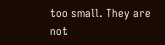too small. They are not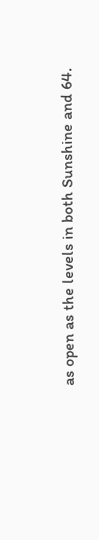as open as the levels in both Sunshine and 64.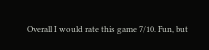Overall I would rate this game 7/10. Fun, but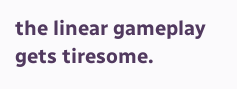the linear gameplay gets tiresome.